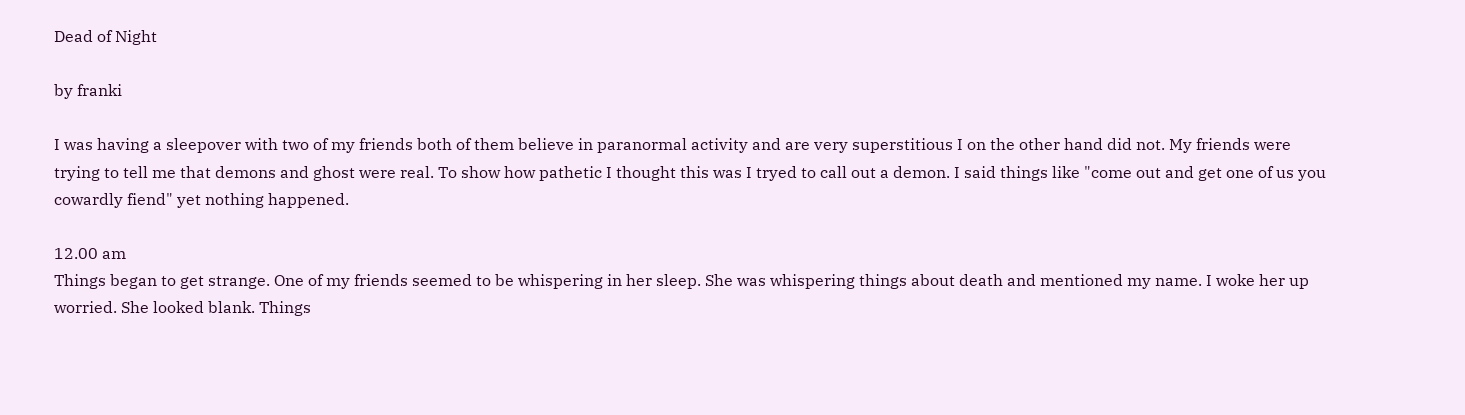Dead of Night

by franki

I was having a sleepover with two of my friends both of them believe in paranormal activity and are very superstitious I on the other hand did not. My friends were trying to tell me that demons and ghost were real. To show how pathetic I thought this was I tryed to call out a demon. I said things like "come out and get one of us you cowardly fiend" yet nothing happened.

12.00 am
Things began to get strange. One of my friends seemed to be whispering in her sleep. She was whispering things about death and mentioned my name. I woke her up worried. She looked blank. Things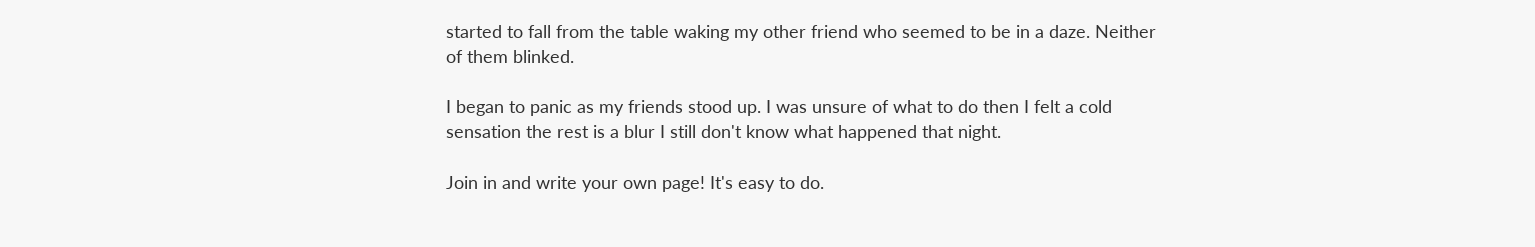started to fall from the table waking my other friend who seemed to be in a daze. Neither of them blinked.

I began to panic as my friends stood up. I was unsure of what to do then I felt a cold sensation the rest is a blur I still don't know what happened that night.

Join in and write your own page! It's easy to do.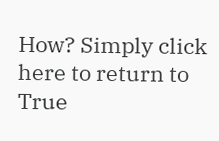How? Simply click here to return to True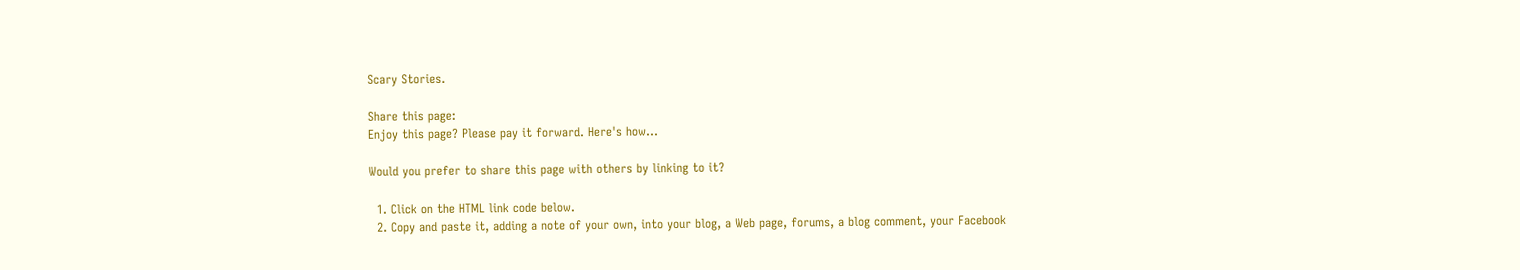Scary Stories.

Share this page:
Enjoy this page? Please pay it forward. Here's how...

Would you prefer to share this page with others by linking to it?

  1. Click on the HTML link code below.
  2. Copy and paste it, adding a note of your own, into your blog, a Web page, forums, a blog comment, your Facebook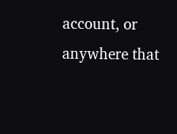account, or anywhere that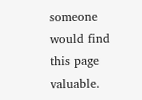someone would find this page valuable.